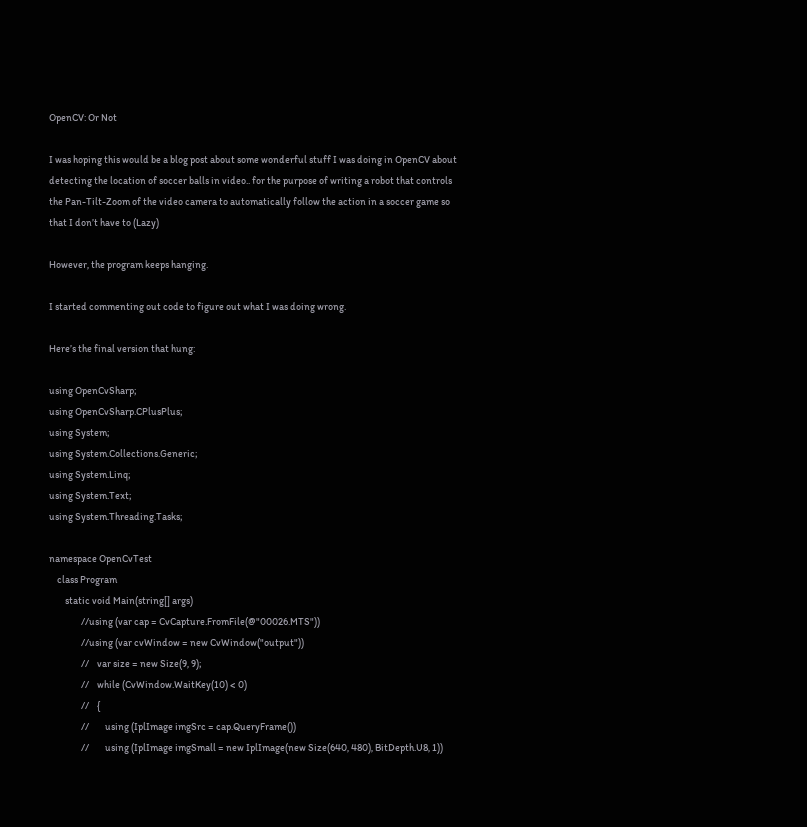OpenCV: Or Not

I was hoping this would be a blog post about some wonderful stuff I was doing in OpenCV about detecting the location of soccer balls in video.. for the purpose of writing a robot that controls the Pan-Tilt-Zoom of the video camera to automatically follow the action in a soccer game so that I don’t have to (Lazy)

However, the program keeps hanging.

I started commenting out code to figure out what I was doing wrong.

Here’s the final version that hung:

using OpenCvSharp;
using OpenCvSharp.CPlusPlus;
using System;
using System.Collections.Generic;
using System.Linq;
using System.Text;
using System.Threading.Tasks;

namespace OpenCvTest
    class Program
        static void Main(string[] args)
                //using (var cap = CvCapture.FromFile(@"00026.MTS"))
                //using (var cvWindow = new CvWindow("output"))
                //    var size = new Size(9, 9);
                //    while (CvWindow.WaitKey(10) < 0)
                //    {
                //        using (IplImage imgSrc = cap.QueryFrame())
                //        using (IplImage imgSmall = new IplImage(new Size(640, 480), BitDepth.U8, 1))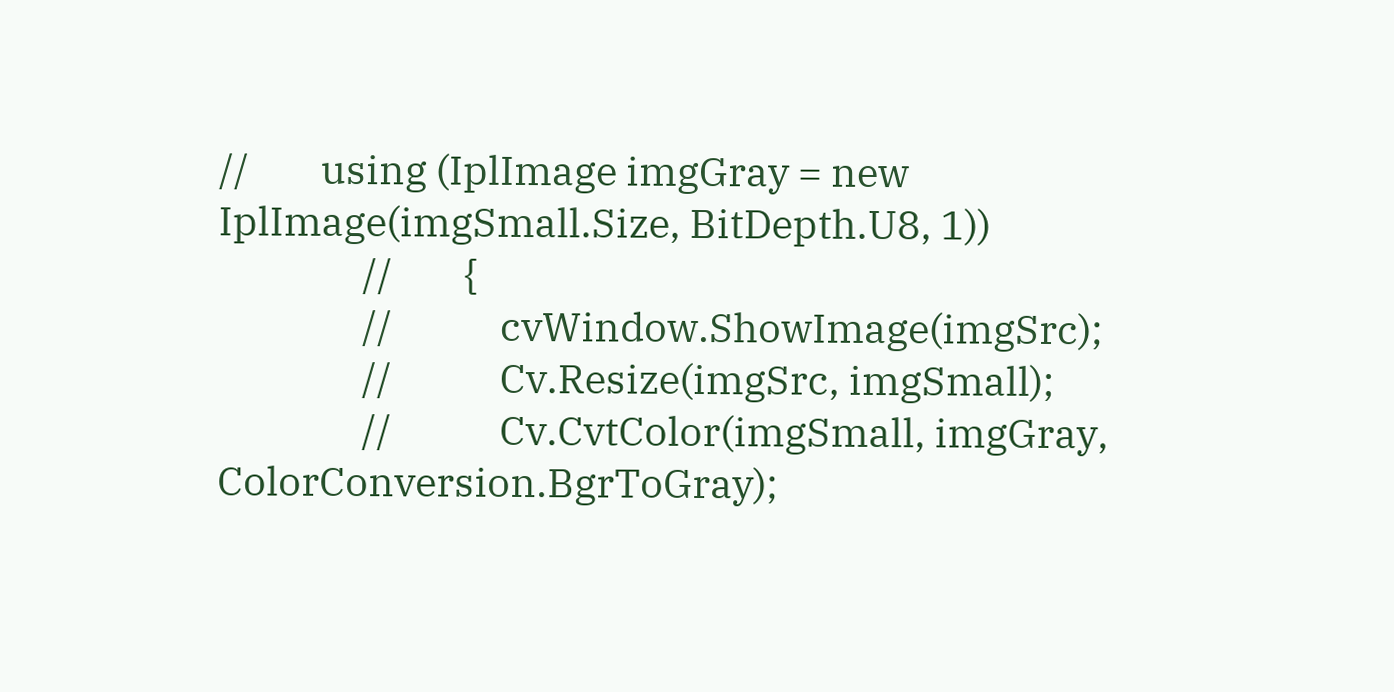//        using (IplImage imgGray = new IplImage(imgSmall.Size, BitDepth.U8, 1))
                //        {
                //            cvWindow.ShowImage(imgSrc);
                //            Cv.Resize(imgSrc, imgSmall);
                //            Cv.CvtColor(imgSmall, imgGray, ColorConversion.BgrToGray);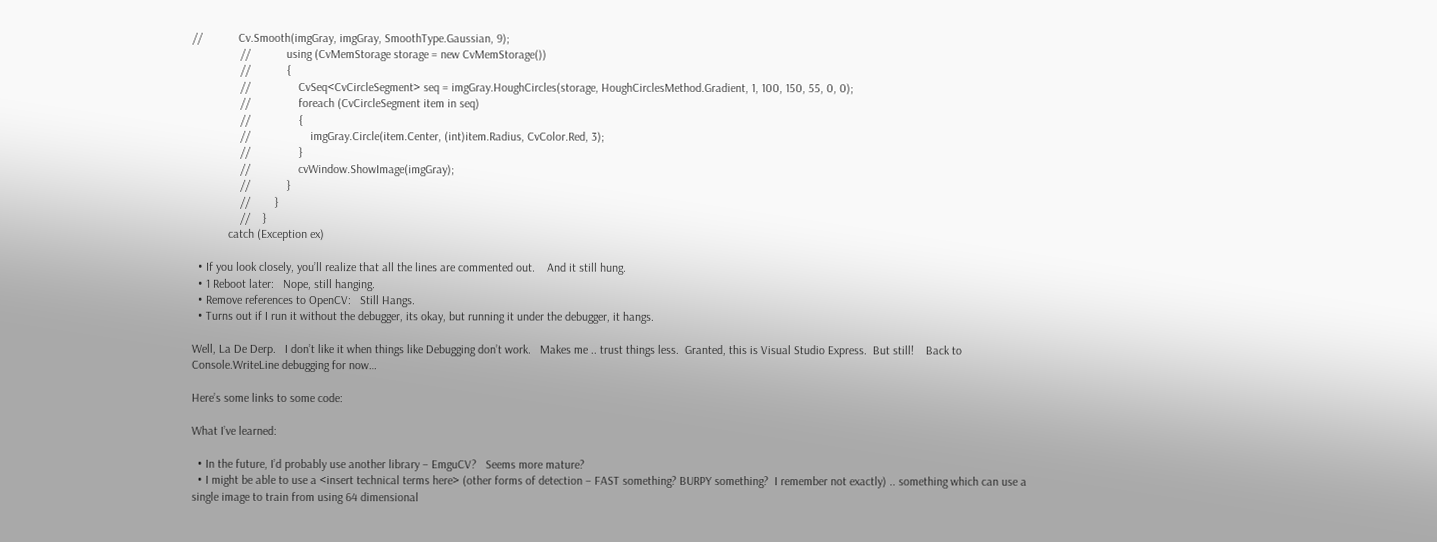//            Cv.Smooth(imgGray, imgGray, SmoothType.Gaussian, 9);
                //            using (CvMemStorage storage = new CvMemStorage())
                //            {
                //                CvSeq<CvCircleSegment> seq = imgGray.HoughCircles(storage, HoughCirclesMethod.Gradient, 1, 100, 150, 55, 0, 0);
                //                foreach (CvCircleSegment item in seq)
                //                {
                //                    imgGray.Circle(item.Center, (int)item.Radius, CvColor.Red, 3);
                //                }
                //                cvWindow.ShowImage(imgGray);
                //            }
                //        }
                //    }
            catch (Exception ex)

  • If you look closely, you’ll realize that all the lines are commented out.    And it still hung.
  • 1 Reboot later:   Nope, still hanging.
  • Remove references to OpenCV:   Still Hangs.
  • Turns out if I run it without the debugger, its okay, but running it under the debugger, it hangs.

Well, La De Derp.   I don’t like it when things like Debugging don’t work.   Makes me .. trust things less.  Granted, this is Visual Studio Express.  But still!    Back to Console.WriteLine debugging for now…

Here’s some links to some code:

What I’ve learned:

  • In the future, I’d probably use another library – EmguCV?   Seems more mature?
  • I might be able to use a <insert technical terms here> (other forms of detection – FAST something? BURPY something?  I remember not exactly) .. something which can use a single image to train from using 64 dimensional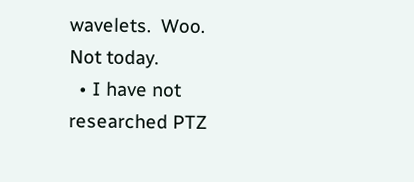wavelets.  Woo.    Not today.
  • I have not researched PTZ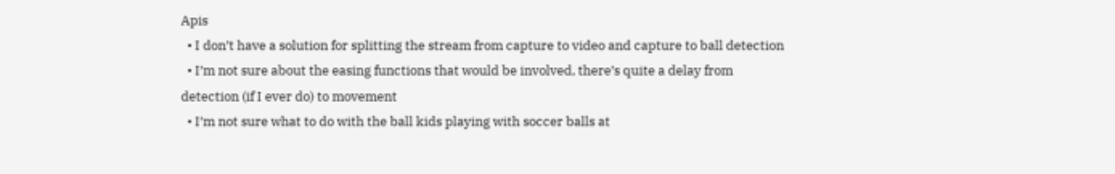Apis
  • I don’t have a solution for splitting the stream from capture to video and capture to ball detection
  • I’m not sure about the easing functions that would be involved, there’s quite a delay from detection (if I ever do) to movement
  • I’m not sure what to do with the ball kids playing with soccer balls at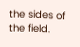the sides of the field.